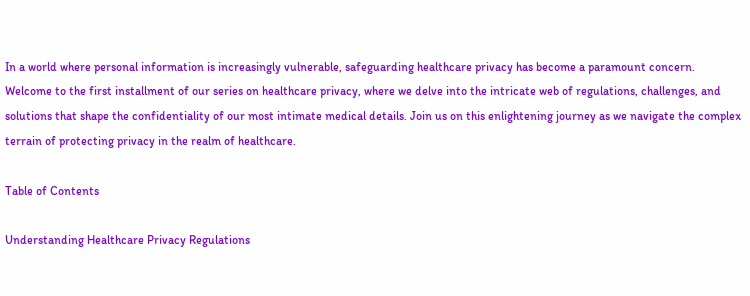In a world where personal information is increasingly vulnerable, safeguarding healthcare privacy has become a paramount concern. Welcome to the first installment of our series on healthcare privacy, where we delve into the intricate web of regulations, challenges, and solutions that shape the confidentiality of our most intimate medical details. Join us on this enlightening journey as we navigate the complex terrain of protecting privacy in the realm of healthcare.

Table of Contents

Understanding Healthcare Privacy Regulations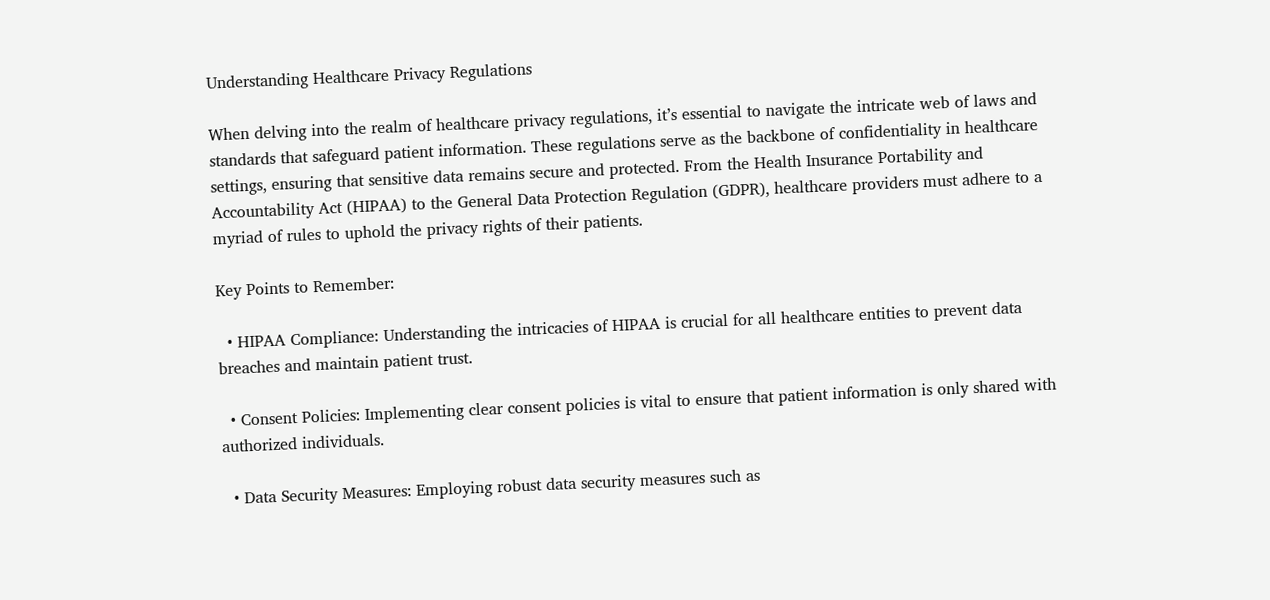Understanding Healthcare Privacy Regulations

When delving into the realm of healthcare privacy regulations, it’s essential to navigate the intricate web of laws and standards that safeguard patient information. These regulations serve as the backbone of confidentiality in healthcare settings, ensuring that sensitive data remains secure and protected. From the Health Insurance Portability and Accountability Act (HIPAA) to the General Data Protection Regulation (GDPR), healthcare providers must adhere to a myriad of rules to uphold the privacy rights of their patients.

Key Points to Remember:

  • HIPAA Compliance: Understanding the intricacies of HIPAA is crucial for all healthcare entities to prevent data breaches and maintain patient trust.

  • Consent Policies: Implementing clear consent policies is vital to ensure that patient information is only shared with authorized individuals.

  • Data Security Measures: Employing robust data security measures such as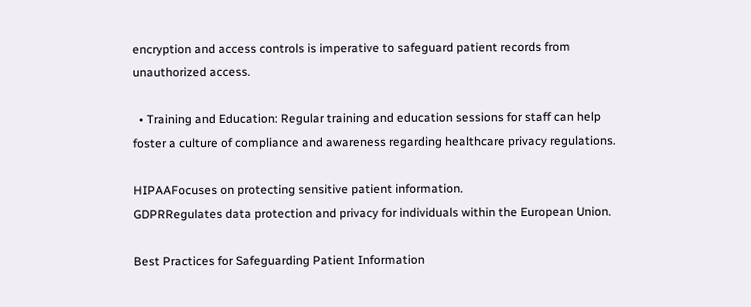encryption and access controls is imperative to safeguard patient records from unauthorized access.

  • Training and Education: Regular training and education sessions for staff can help foster a culture of compliance and awareness regarding healthcare privacy regulations.

HIPAAFocuses on protecting sensitive patient information.
GDPRRegulates data protection and privacy for individuals within the European Union.

Best Practices for Safeguarding Patient Information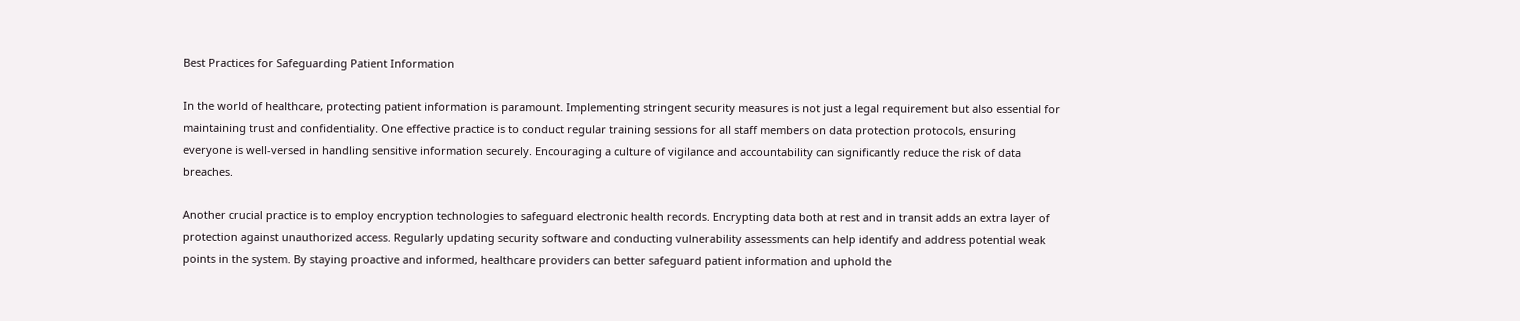Best Practices for Safeguarding Patient Information

In the world of healthcare, protecting patient information is paramount. Implementing stringent security measures is not just a legal requirement but also essential for maintaining trust and confidentiality. One effective practice is to conduct regular training sessions for all staff members on data protection protocols, ensuring everyone is well-versed in handling sensitive information securely. Encouraging a culture of vigilance and accountability can significantly reduce the risk of data breaches.

Another crucial practice is to employ encryption technologies to safeguard electronic health records. Encrypting data both at rest and in transit adds an extra layer of protection against unauthorized access. Regularly updating security software and conducting vulnerability assessments can help identify and address potential weak points in the system. By staying proactive and informed, healthcare providers can better safeguard patient information and uphold the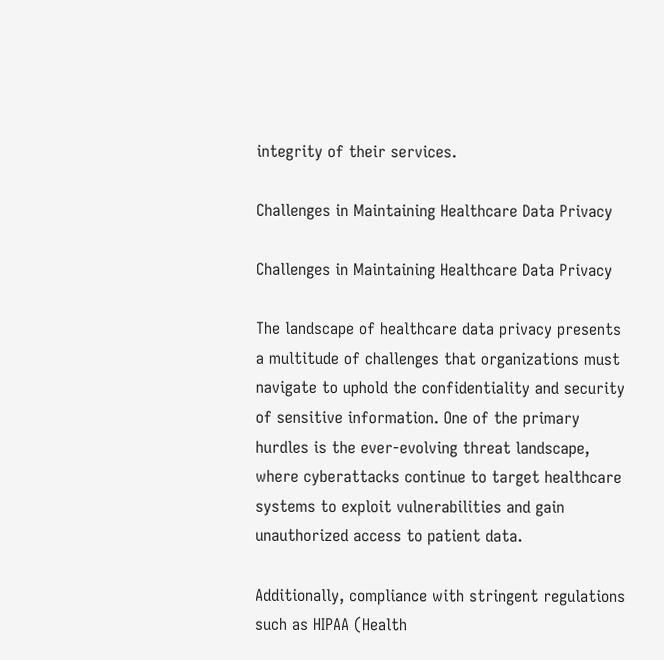integrity of their services.

Challenges in Maintaining Healthcare Data Privacy

Challenges in Maintaining Healthcare Data Privacy

The landscape of healthcare data privacy presents a multitude of challenges that organizations must navigate to uphold the confidentiality and security of sensitive information. One of the primary hurdles is the ever-evolving threat landscape, where cyberattacks continue to target healthcare systems to exploit vulnerabilities and gain unauthorized access to patient data.

Additionally, compliance with stringent regulations such as HIPAA (Health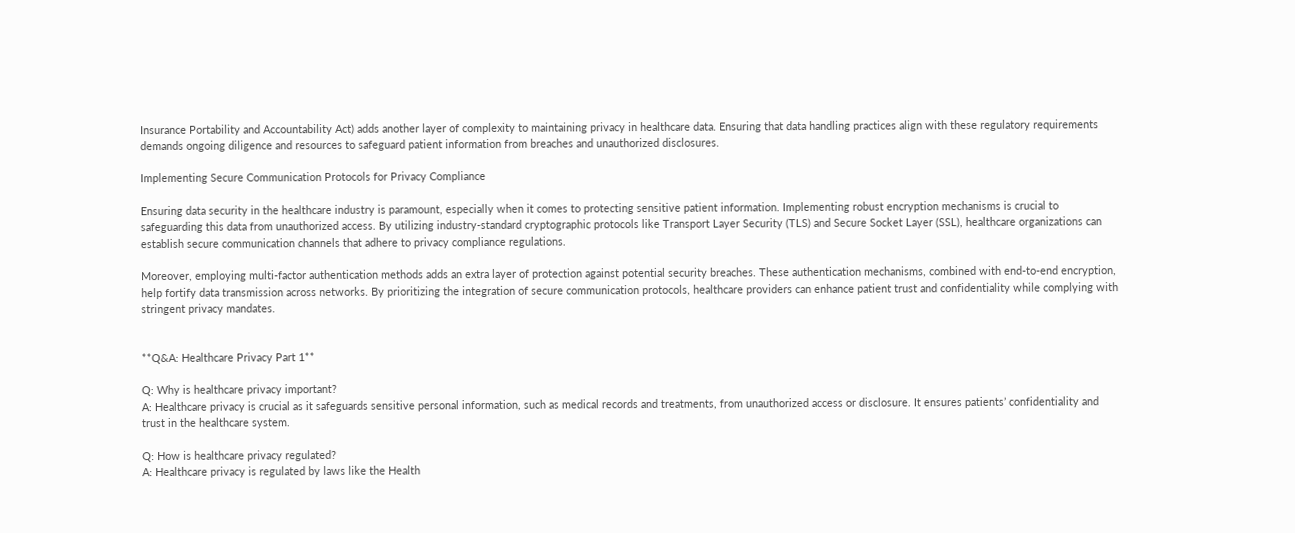Insurance Portability and Accountability Act) adds another layer of complexity to maintaining privacy in healthcare data. Ensuring that data handling practices align with these regulatory requirements demands ongoing diligence and resources to safeguard patient information from breaches and unauthorized disclosures.

Implementing Secure Communication Protocols for Privacy Compliance

Ensuring data security in the healthcare industry is paramount, especially when it comes to protecting sensitive patient information. Implementing robust encryption mechanisms is crucial to safeguarding this data from unauthorized access. By utilizing industry-standard cryptographic protocols like Transport Layer Security (TLS) and Secure Socket Layer (SSL), healthcare organizations can establish secure communication channels that adhere to privacy compliance regulations.

Moreover, employing multi-factor authentication methods adds an extra layer of protection against potential security breaches. These authentication mechanisms, combined with end-to-end encryption, help fortify data transmission across networks. By prioritizing the integration of secure communication protocols, healthcare providers can enhance patient trust and confidentiality while complying with stringent privacy mandates.


**Q&A: Healthcare Privacy Part 1**

Q: Why is healthcare privacy important?
A: Healthcare privacy is crucial as it safeguards sensitive personal information, such as medical records and treatments, from unauthorized access or disclosure. It ensures patients’ confidentiality and trust in the healthcare system.

Q: How is healthcare privacy regulated?
A: Healthcare privacy is regulated by laws like the Health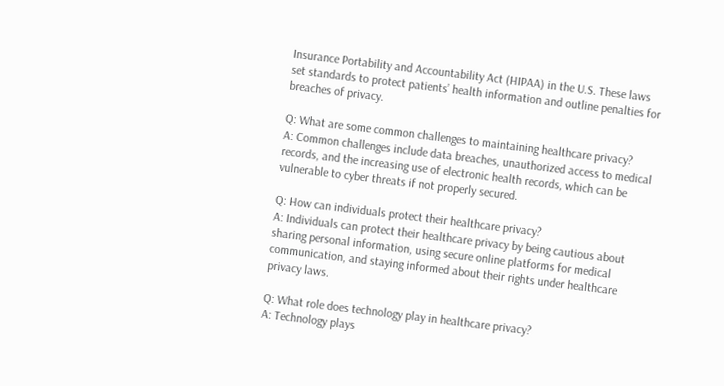Insurance Portability and Accountability Act (HIPAA) in the U.S. These laws set standards to protect patients’ health information and outline penalties for breaches of privacy.

Q: What are some common challenges to maintaining healthcare privacy?
A: Common challenges include data breaches, unauthorized access to medical records, and the increasing use of electronic health records, which can be vulnerable to cyber threats if not properly secured.

Q: How can individuals protect their healthcare privacy?
A: Individuals can protect their healthcare privacy by being cautious about sharing personal information, using secure online platforms for medical communication, and staying informed about their rights under healthcare privacy laws.

Q: What role does technology play in healthcare privacy?
A: Technology plays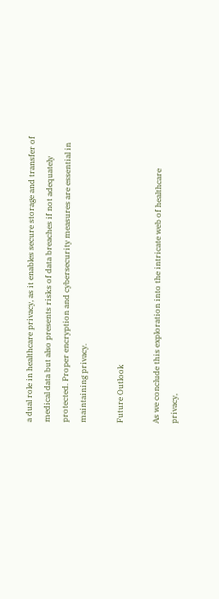a dual role in healthcare privacy, as it enables secure storage and transfer of medical data but also presents risks of data breaches if not adequately protected. Proper encryption and cybersecurity measures are essential in maintaining privacy.

Future Outlook

As we conclude this exploration into the intricate web of healthcare privacy,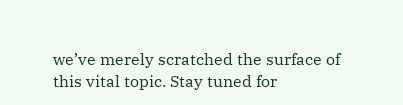we’ve merely scratched the surface of this vital topic. Stay tuned for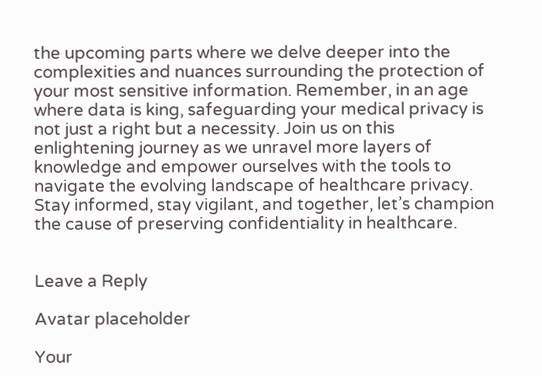the upcoming parts where we delve deeper into the complexities and nuances surrounding the protection of your most sensitive information. Remember, in an age where data is king, safeguarding your medical privacy is not just a right but a necessity. Join us on this enlightening journey as we unravel more layers of knowledge and empower ourselves with the tools to navigate the evolving landscape of healthcare privacy. Stay informed, stay vigilant, and together, let’s champion the cause of preserving confidentiality in healthcare.


Leave a Reply

Avatar placeholder

Your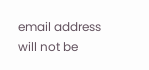email address will not be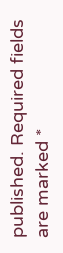published. Required fields are marked *